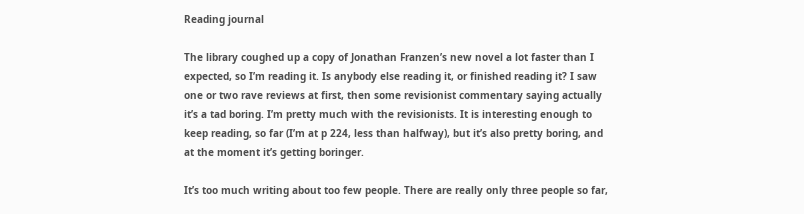Reading journal

The library coughed up a copy of Jonathan Franzen’s new novel a lot faster than I expected, so I’m reading it. Is anybody else reading it, or finished reading it? I saw one or two rave reviews at first, then some revisionist commentary saying actually it’s a tad boring. I’m pretty much with the revisionists. It is interesting enough to keep reading, so far (I’m at p 224, less than halfway), but it’s also pretty boring, and at the moment it’s getting boringer.

It’s too much writing about too few people. There are really only three people so far,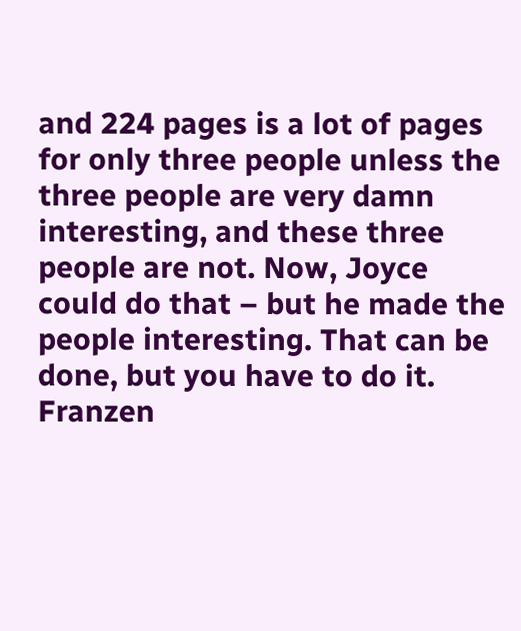and 224 pages is a lot of pages for only three people unless the three people are very damn interesting, and these three people are not. Now, Joyce could do that – but he made the people interesting. That can be done, but you have to do it. Franzen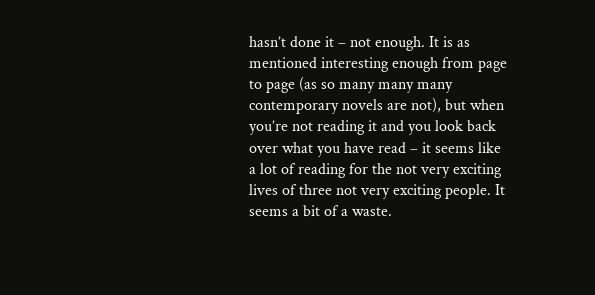hasn’t done it – not enough. It is as mentioned interesting enough from page to page (as so many many many contemporary novels are not), but when you’re not reading it and you look back over what you have read – it seems like a lot of reading for the not very exciting lives of three not very exciting people. It seems a bit of a waste.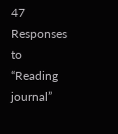47 Responses to “Reading journal”